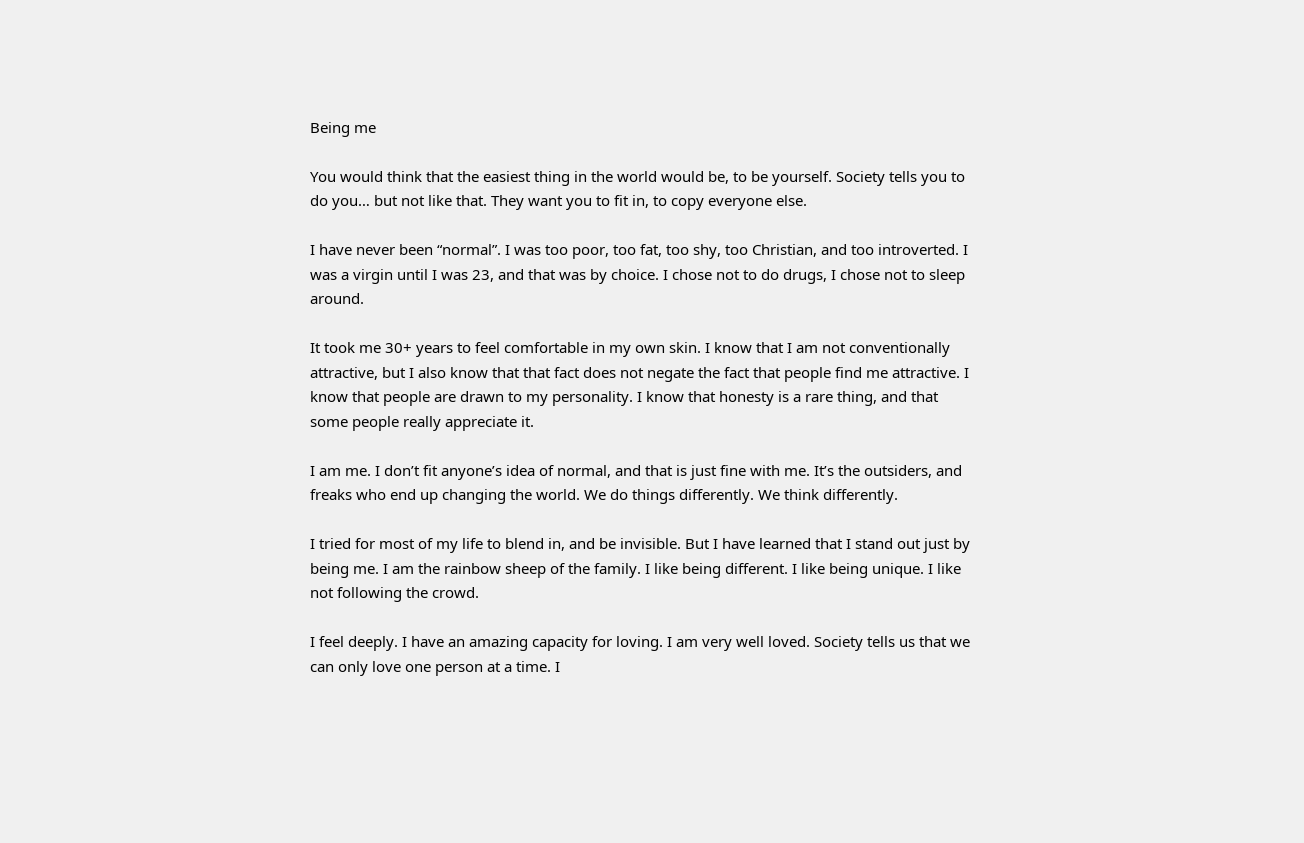Being me

You would think that the easiest thing in the world would be, to be yourself. Society tells you to do you… but not like that. They want you to fit in, to copy everyone else.

I have never been “normal”. I was too poor, too fat, too shy, too Christian, and too introverted. I was a virgin until I was 23, and that was by choice. I chose not to do drugs, I chose not to sleep around.

It took me 30+ years to feel comfortable in my own skin. I know that I am not conventionally attractive, but I also know that that fact does not negate the fact that people find me attractive. I know that people are drawn to my personality. I know that honesty is a rare thing, and that some people really appreciate it.

I am me. I don’t fit anyone’s idea of normal, and that is just fine with me. It’s the outsiders, and freaks who end up changing the world. We do things differently. We think differently.

I tried for most of my life to blend in, and be invisible. But I have learned that I stand out just by being me. I am the rainbow sheep of the family. I like being different. I like being unique. I like not following the crowd.

I feel deeply. I have an amazing capacity for loving. I am very well loved. Society tells us that we can only love one person at a time. I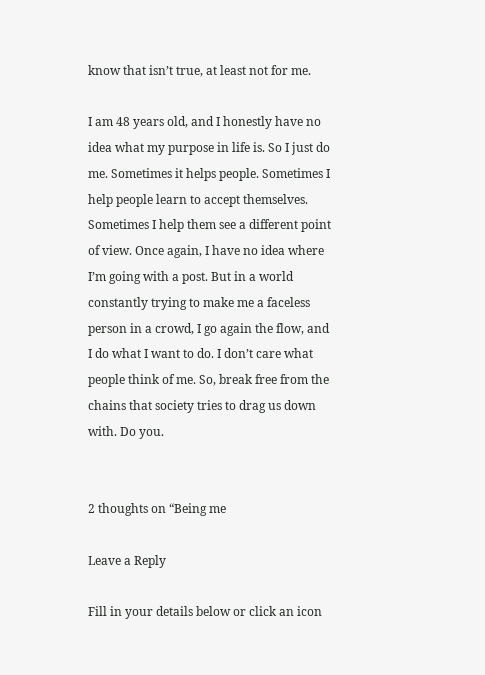know that isn’t true, at least not for me.

I am 48 years old, and I honestly have no idea what my purpose in life is. So I just do me. Sometimes it helps people. Sometimes I help people learn to accept themselves. Sometimes I help them see a different point of view. Once again, I have no idea where I’m going with a post. But in a world constantly trying to make me a faceless person in a crowd, I go again the flow, and I do what I want to do. I don’t care what people think of me. So, break free from the chains that society tries to drag us down with. Do you.


2 thoughts on “Being me

Leave a Reply

Fill in your details below or click an icon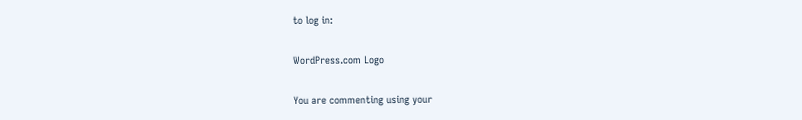to log in:

WordPress.com Logo

You are commenting using your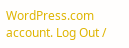WordPress.com account. Log Out /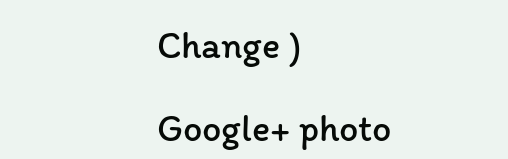Change )

Google+ photo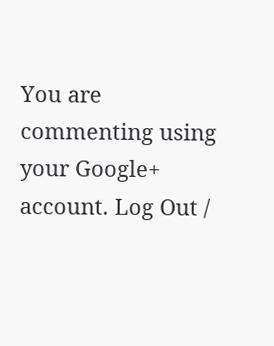You are commenting using your Google+ account. Log Out /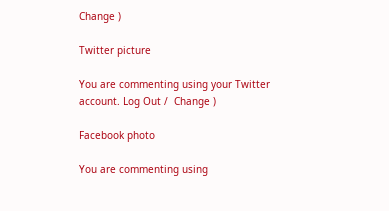Change )

Twitter picture

You are commenting using your Twitter account. Log Out /  Change )

Facebook photo

You are commenting using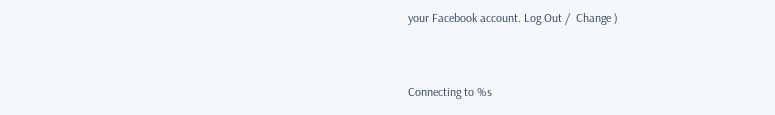your Facebook account. Log Out /  Change )


Connecting to %s